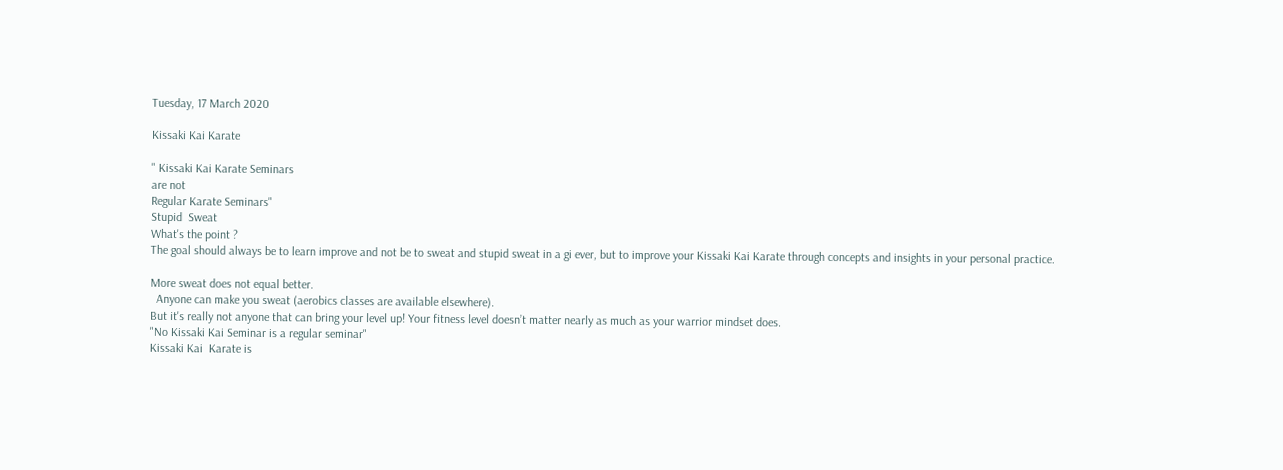Tuesday, 17 March 2020

Kissaki Kai Karate

" Kissaki Kai Karate Seminars
are not
Regular Karate Seminars"
Stupid  Sweat
What's the point ?
The goal should always be to learn improve and not be to sweat and stupid sweat in a gi ever, but to improve your Kissaki Kai Karate through concepts and insights in your personal practice.

More sweat does not equal better.
  Anyone can make you sweat (aerobics classes are available elsewhere).
But it's really not anyone that can bring your level up! Your fitness level doesn’t matter nearly as much as your warrior mindset does.
"No Kissaki Kai Seminar is a regular seminar"
Kissaki Kai  Karate is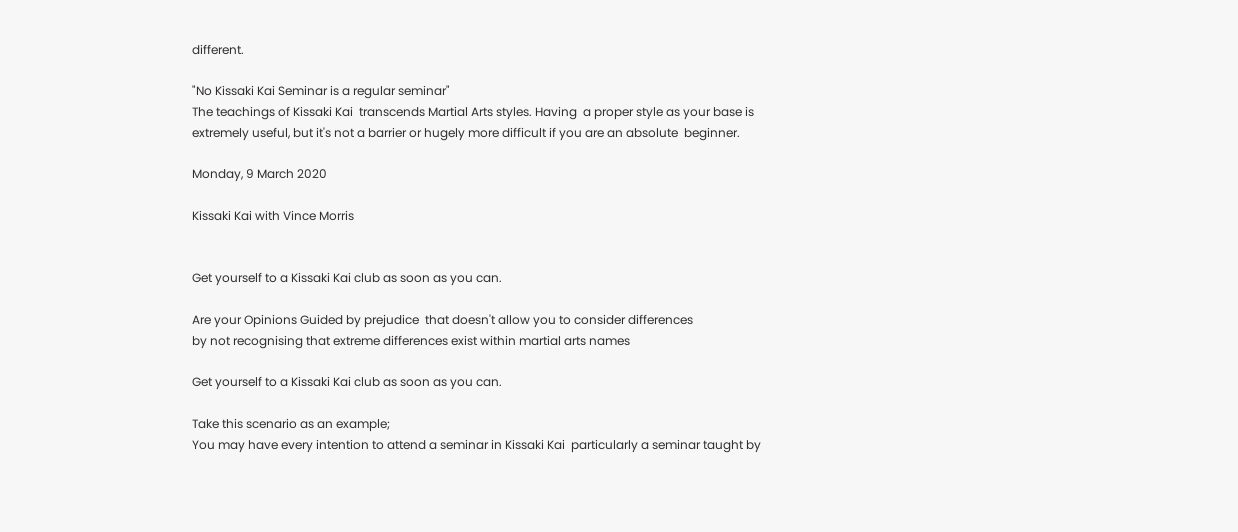different.

"No Kissaki Kai Seminar is a regular seminar"
The teachings of Kissaki Kai  transcends Martial Arts styles. Having  a proper style as your base is extremely useful, but it's not a barrier or hugely more difficult if you are an absolute  beginner.

Monday, 9 March 2020

Kissaki Kai with Vince Morris


Get yourself to a Kissaki Kai club as soon as you can.

Are your Opinions Guided by prejudice  that doesn't allow you to consider differences
by not recognising that extreme differences exist within martial arts names

Get yourself to a Kissaki Kai club as soon as you can.

Take this scenario as an example;
You may have every intention to attend a seminar in Kissaki Kai  particularly a seminar taught by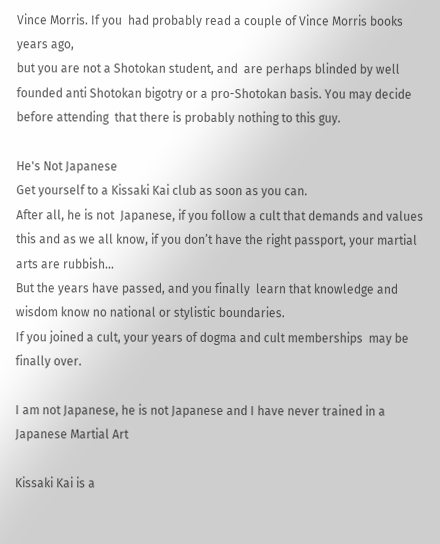Vince Morris. If you  had probably read a couple of Vince Morris books years ago,
but you are not a Shotokan student, and  are perhaps blinded by well founded anti Shotokan bigotry or a pro-Shotokan basis. You may decide before attending  that there is probably nothing to this guy.

He's Not Japanese
Get yourself to a Kissaki Kai club as soon as you can.
After all, he is not  Japanese, if you follow a cult that demands and values this and as we all know, if you don’t have the right passport, your martial arts are rubbish…
But the years have passed, and you finally  learn that knowledge and wisdom know no national or stylistic boundaries.
If you joined a cult, your years of dogma and cult memberships  may be finally over.

I am not Japanese, he is not Japanese and I have never trained in a Japanese Martial Art

Kissaki Kai is a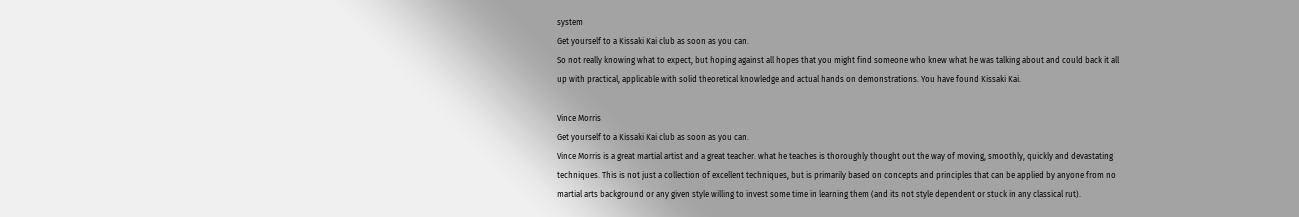system
Get yourself to a Kissaki Kai club as soon as you can.
So not really knowing what to expect, but hoping against all hopes that you might find someone who knew what he was talking about and could back it all up with practical, applicable with solid theoretical knowledge and actual hands on demonstrations. You have found Kissaki Kai.

Vince Morris
Get yourself to a Kissaki Kai club as soon as you can.
Vince Morris is a great martial artist and a great teacher. what he teaches is thoroughly thought out the way of moving, smoothly, quickly and devastating techniques. This is not just a collection of excellent techniques, but is primarily based on concepts and principles that can be applied by anyone from no martial arts background or any given style willing to invest some time in learning them (and its not style dependent or stuck in any classical rut).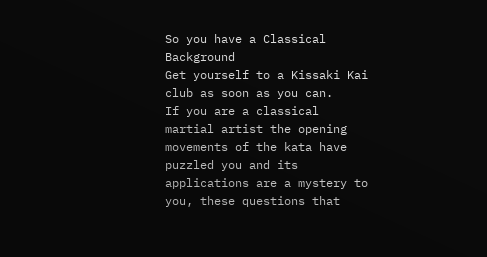So you have a Classical Background
Get yourself to a Kissaki Kai club as soon as you can.
If you are a classical martial artist the opening movements of the kata have puzzled you and its applications are a mystery to you, these questions that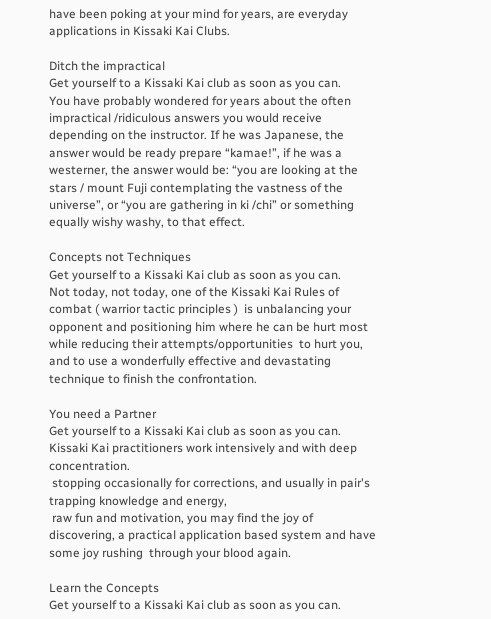have been poking at your mind for years, are everyday applications in Kissaki Kai Clubs.

Ditch the impractical
Get yourself to a Kissaki Kai club as soon as you can.
You have probably wondered for years about the often impractical /ridiculous answers you would receive depending on the instructor. If he was Japanese, the answer would be ready prepare “kamae!”, if he was a westerner, the answer would be: “you are looking at the stars / mount Fuji contemplating the vastness of the universe”, or “you are gathering in ki /chi” or something equally wishy washy, to that effect.

Concepts not Techniques
Get yourself to a Kissaki Kai club as soon as you can.
Not today, not today, one of the Kissaki Kai Rules of combat ( warrior tactic principles )  is unbalancing your opponent and positioning him where he can be hurt most while reducing their attempts/opportunities  to hurt you, and to use a wonderfully effective and devastating technique to finish the confrontation.

You need a Partner
Get yourself to a Kissaki Kai club as soon as you can.
Kissaki Kai practitioners work intensively and with deep concentration.
 stopping occasionally for corrections, and usually in pair's  trapping knowledge and energy,
 raw fun and motivation, you may find the joy of discovering, a practical application based system and have some joy rushing  through your blood again.

Learn the Concepts
Get yourself to a Kissaki Kai club as soon as you can.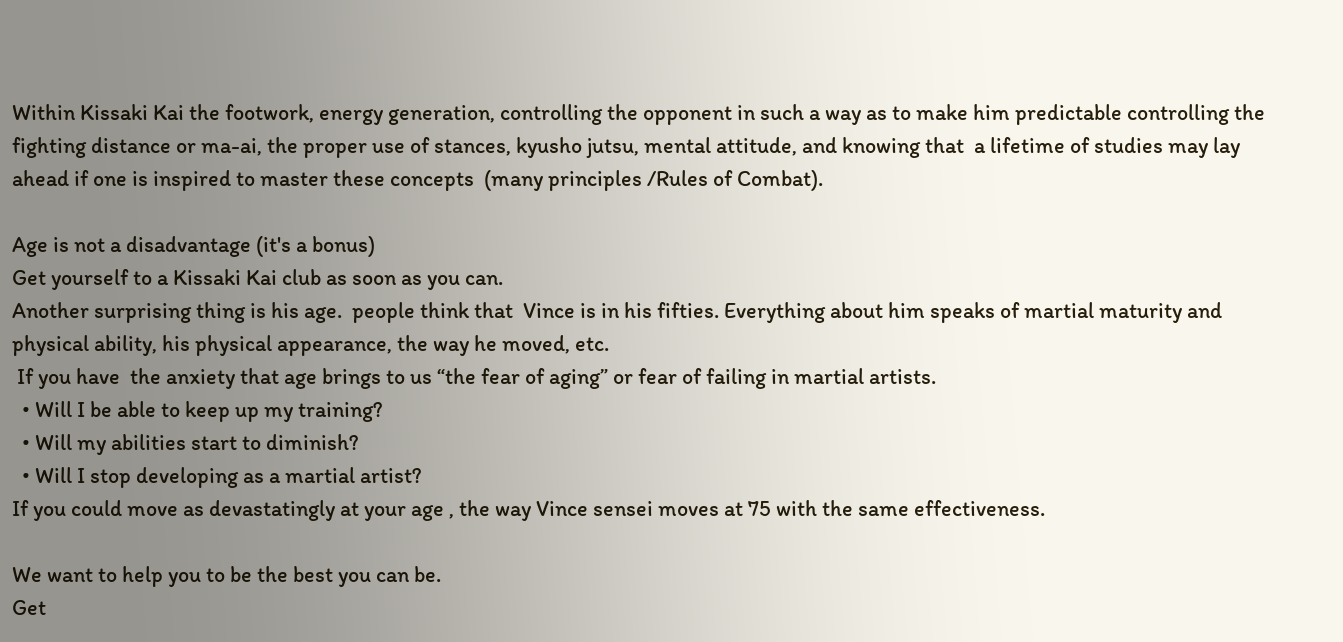Within Kissaki Kai the footwork, energy generation, controlling the opponent in such a way as to make him predictable controlling the fighting distance or ma-ai, the proper use of stances, kyusho jutsu, mental attitude, and knowing that  a lifetime of studies may lay ahead if one is inspired to master these concepts  (many principles /Rules of Combat).

Age is not a disadvantage (it's a bonus)
Get yourself to a Kissaki Kai club as soon as you can.
Another surprising thing is his age.  people think that  Vince is in his fifties. Everything about him speaks of martial maturity and physical ability, his physical appearance, the way he moved, etc.
 If you have  the anxiety that age brings to us “the fear of aging” or fear of failing in martial artists.
  • Will I be able to keep up my training?
  • Will my abilities start to diminish?
  • Will I stop developing as a martial artist?
If you could move as devastatingly at your age , the way Vince sensei moves at 75 with the same effectiveness.

We want to help you to be the best you can be.
Get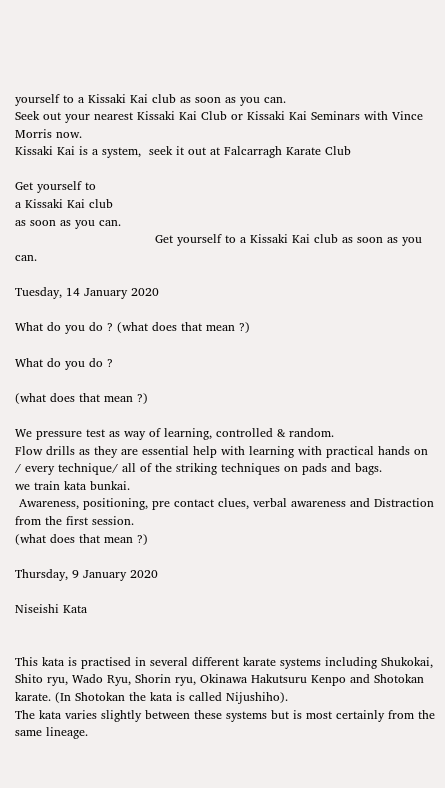yourself to a Kissaki Kai club as soon as you can.
Seek out your nearest Kissaki Kai Club or Kissaki Kai Seminars with Vince Morris now.
Kissaki Kai is a system,  seek it out at Falcarragh Karate Club

Get yourself to
a Kissaki Kai club
as soon as you can.
                                   Get yourself to a Kissaki Kai club as soon as you can.

Tuesday, 14 January 2020

What do you do ? (what does that mean ?)

What do you do ?

(what does that mean ?)

We pressure test as way of learning, controlled & random.
Flow drills as they are essential help with learning with practical hands on
/ every technique/ all of the striking techniques on pads and bags.
we train kata bunkai.
 Awareness, positioning, pre contact clues, verbal awareness and Distraction from the first session.
(what does that mean ?)

Thursday, 9 January 2020

Niseishi Kata


This kata is practised in several different karate systems including Shukokai, Shito ryu, Wado Ryu, Shorin ryu, Okinawa Hakutsuru Kenpo and Shotokan karate. (In Shotokan the kata is called Nijushiho).
The kata varies slightly between these systems but is most certainly from the same lineage.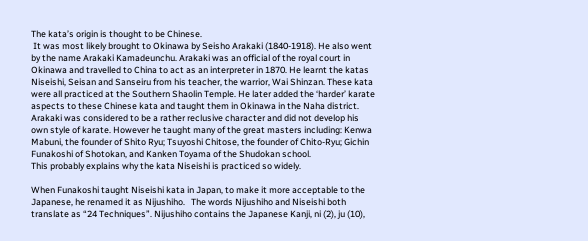The kata’s origin is thought to be Chinese.
 It was most likely brought to Okinawa by Seisho Arakaki (1840-1918). He also went by the name Arakaki Kamadeunchu. Arakaki was an official of the royal court in Okinawa and travelled to China to act as an interpreter in 1870. He learnt the katas Niseishi, Seisan and Sanseiru from his teacher, the warrior, Wai Shinzan. These kata were all practiced at the Southern Shaolin Temple. He later added the ‘harder’ karate aspects to these Chinese kata and taught them in Okinawa in the Naha district.
Arakaki was considered to be a rather reclusive character and did not develop his own style of karate. However he taught many of the great masters including: Kenwa Mabuni, the founder of Shito Ryu; Tsuyoshi Chitose, the founder of Chito-Ryu; Gichin Funakoshi of Shotokan, and Kanken Toyama of the Shudokan school.
This probably explains why the kata Niseishi is practiced so widely.

When Funakoshi taught Niseishi kata in Japan, to make it more acceptable to the Japanese, he renamed it as Nijushiho.   The words Nijushiho and Niseishi both translate as “24 Techniques”. Nijushiho contains the Japanese Kanji, ni (2), ju (10),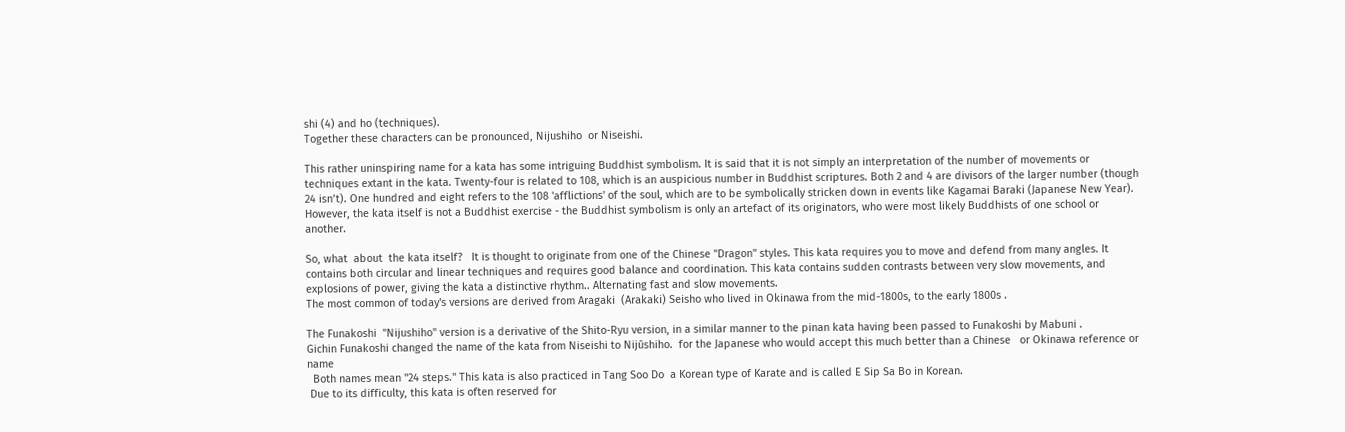shi (4) and ho (techniques).
Together these characters can be pronounced, Nijushiho  or Niseishi.

This rather uninspiring name for a kata has some intriguing Buddhist symbolism. It is said that it is not simply an interpretation of the number of movements or techniques extant in the kata. Twenty-four is related to 108, which is an auspicious number in Buddhist scriptures. Both 2 and 4 are divisors of the larger number (though 24 isn’t). One hundred and eight refers to the 108 'afflictions' of the soul, which are to be symbolically stricken down in events like Kagamai Baraki (Japanese New Year). However, the kata itself is not a Buddhist exercise - the Buddhist symbolism is only an artefact of its originators, who were most likely Buddhists of one school or another.

So, what  about  the kata itself?   It is thought to originate from one of the Chinese "Dragon" styles. This kata requires you to move and defend from many angles. It contains both circular and linear techniques and requires good balance and coordination. This kata contains sudden contrasts between very slow movements, and explosions of power, giving the kata a distinctive rhythm.. Alternating fast and slow movements.
The most common of today's versions are derived from Aragaki  (Arakaki) Seisho who lived in Okinawa from the mid-1800s, to the early 1800s .

The Funakoshi  "Nijushiho" version is a derivative of the Shito-Ryu version, in a similar manner to the pinan kata having been passed to Funakoshi by Mabuni .
Gichin Funakoshi changed the name of the kata from Niseishi to Nijūshiho.  for the Japanese who would accept this much better than a Chinese   or Okinawa reference or  name
  Both names mean "24 steps." This kata is also practiced in Tang Soo Do  a Korean type of Karate and is called E Sip Sa Bo in Korean.
 Due to its difficulty, this kata is often reserved for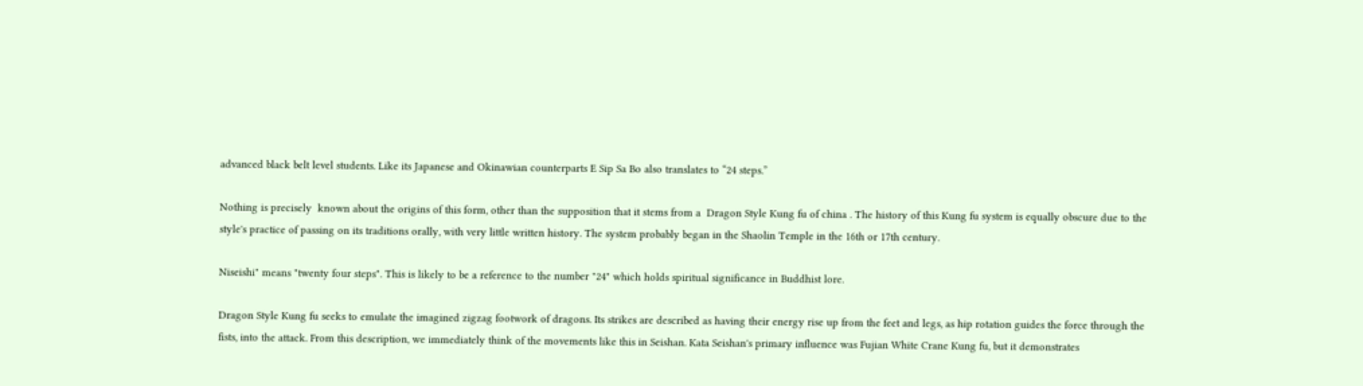advanced black belt level students. Like its Japanese and Okinawian counterparts E Sip Sa Bo also translates to “24 steps.”

Nothing is precisely  known about the origins of this form, other than the supposition that it stems from a  Dragon Style Kung fu of china . The history of this Kung fu system is equally obscure due to the style's practice of passing on its traditions orally, with very little written history. The system probably began in the Shaolin Temple in the 16th or 17th century.

Niseishi" means "twenty four steps". This is likely to be a reference to the number "24" which holds spiritual significance in Buddhist lore.

Dragon Style Kung fu seeks to emulate the imagined zigzag footwork of dragons. Its strikes are described as having their energy rise up from the feet and legs, as hip rotation guides the force through the fists, into the attack. From this description, we immediately think of the movements like this in Seishan. Kata Seishan's primary influence was Fujian White Crane Kung fu, but it demonstrates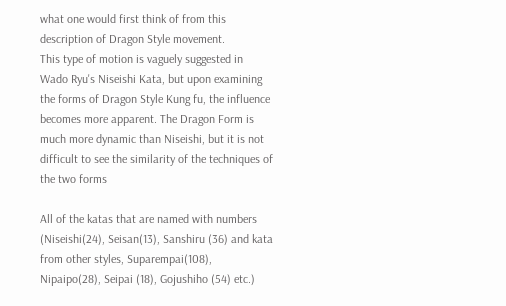what one would first think of from this description of Dragon Style movement.
This type of motion is vaguely suggested in Wado Ryu's Niseishi Kata, but upon examining the forms of Dragon Style Kung fu, the influence becomes more apparent. The Dragon Form is much more dynamic than Niseishi, but it is not difficult to see the similarity of the techniques of the two forms

All of the katas that are named with numbers (Niseishi(24), Seisan(13), Sanshiru (36) and kata from other styles, Suparempai(108), Nipaipo(28), Seipai (18), Gojushiho (54) etc.)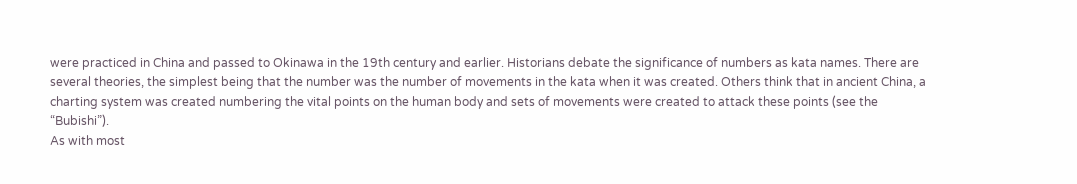were practiced in China and passed to Okinawa in the 19th century and earlier. Historians debate the significance of numbers as kata names. There are several theories, the simplest being that the number was the number of movements in the kata when it was created. Others think that in ancient China, a charting system was created numbering the vital points on the human body and sets of movements were created to attack these points (see the “Bubishi”).
As with most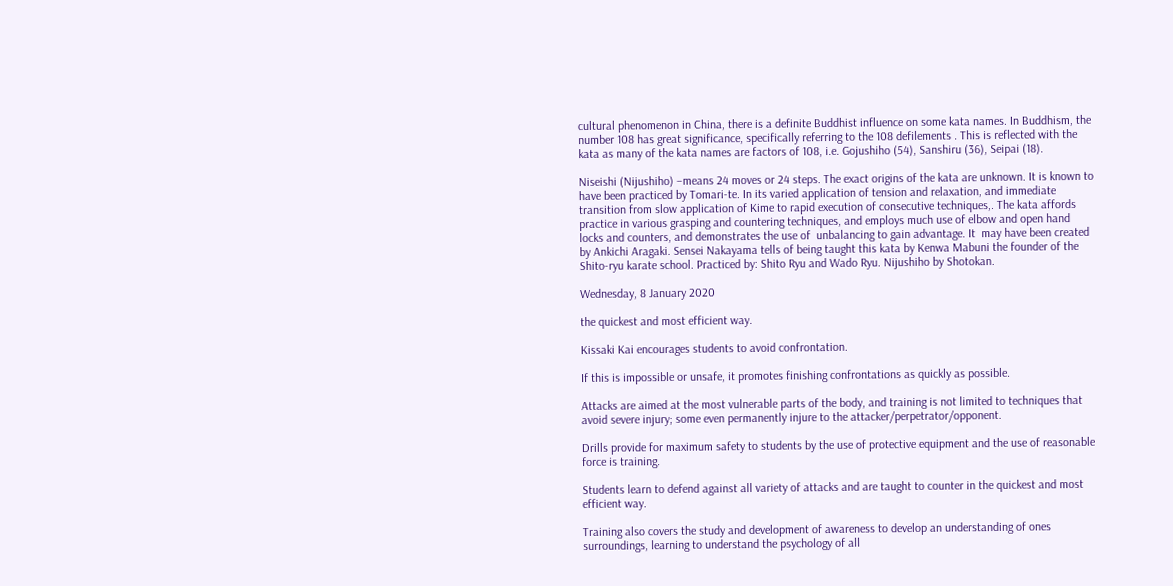cultural phenomenon in China, there is a definite Buddhist influence on some kata names. In Buddhism, the number 108 has great significance, specifically referring to the 108 defilements . This is reflected with the kata as many of the kata names are factors of 108, i.e. Gojushiho (54), Sanshiru (36), Seipai (18).

Niseishi (Nijushiho) –means 24 moves or 24 steps. The exact origins of the kata are unknown. It is known to have been practiced by Tomari-te. In its varied application of tension and relaxation, and immediate transition from slow application of Kime to rapid execution of consecutive techniques,. The kata affords practice in various grasping and countering techniques, and employs much use of elbow and open hand locks and counters, and demonstrates the use of  unbalancing to gain advantage. It  may have been created by Ankichi Aragaki. Sensei Nakayama tells of being taught this kata by Kenwa Mabuni the founder of the Shito-ryu karate school. Practiced by: Shito Ryu and Wado Ryu. Nijushiho by Shotokan.

Wednesday, 8 January 2020

the quickest and most efficient way.

Kissaki Kai encourages students to avoid confrontation.

If this is impossible or unsafe, it promotes finishing confrontations as quickly as possible.

Attacks are aimed at the most vulnerable parts of the body, and training is not limited to techniques that avoid severe injury; some even permanently injure to the attacker/perpetrator/opponent.

Drills provide for maximum safety to students by the use of protective equipment and the use of reasonable force is training.

Students learn to defend against all variety of attacks and are taught to counter in the quickest and most efficient way.

Training also covers the study and development of awareness to develop an understanding of ones surroundings, learning to understand the psychology of all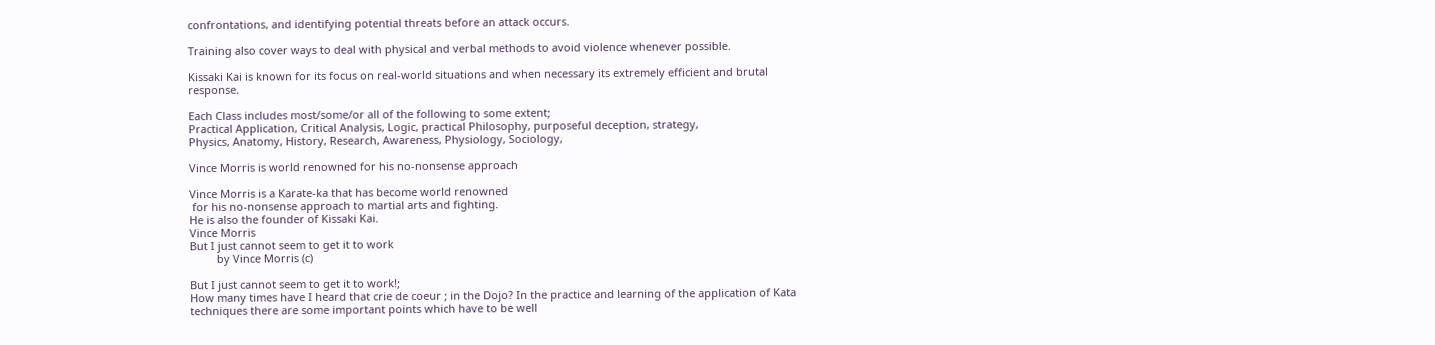confrontations, and identifying potential threats before an attack occurs.

Training also cover ways to deal with physical and verbal methods to avoid violence whenever possible.

Kissaki Kai is known for its focus on real-world situations and when necessary its extremely efficient and brutal response.

Each Class includes most/some/or all of the following to some extent;
Practical Application, Critical Analysis, Logic, practical Philosophy, purposeful deception, strategy,
Physics, Anatomy, History, Research, Awareness, Physiology, Sociology,

Vince Morris is world renowned for his no-nonsense approach

Vince Morris is a Karate-ka that has become world renowned
 for his no-nonsense approach to martial arts and fighting.
He is also the founder of Kissaki Kai.
Vince Morris
But I just cannot seem to get it to work
         by Vince Morris (c)

But I just cannot seem to get it to work!;
How many times have I heard that crie de coeur ; in the Dojo? In the practice and learning of the application of Kata techniques there are some important points which have to be well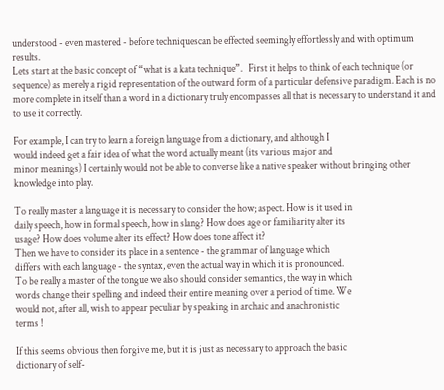understood - even mastered - before techniquescan be effected seemingly effortlessly and with optimum results.
Lets start at the basic concept of “what is a kata technique”.   First it helps to think of each technique (or sequence) as merely a rigid representation of the outward form of a particular defensive paradigm. Each is no more complete in itself than a word in a dictionary truly encompasses all that is necessary to understand it and to use it correctly.

For example, I can try to learn a foreign language from a dictionary, and although I
would indeed get a fair idea of what the word actually meant (its various major and
minor meanings) I certainly would not be able to converse like a native speaker without bringing other knowledge into play.

To really master a language it is necessary to consider the how; aspect. How is it used in
daily speech, how in formal speech, how in slang? How does age or familiarity alter its
usage? How does volume alter its effect? How does tone affect it?
Then we have to consider its place in a sentence - the grammar of language which
differs with each language - the syntax, even the actual way in which it is pronounced.
To be really a master of the tongue we also should consider semantics, the way in which
words change their spelling and indeed their entire meaning over a period of time. We
would not, after all, wish to appear peculiar by speaking in archaic and anachronistic
terms !

If this seems obvious then forgive me, but it is just as necessary to approach the basic
dictionary of self-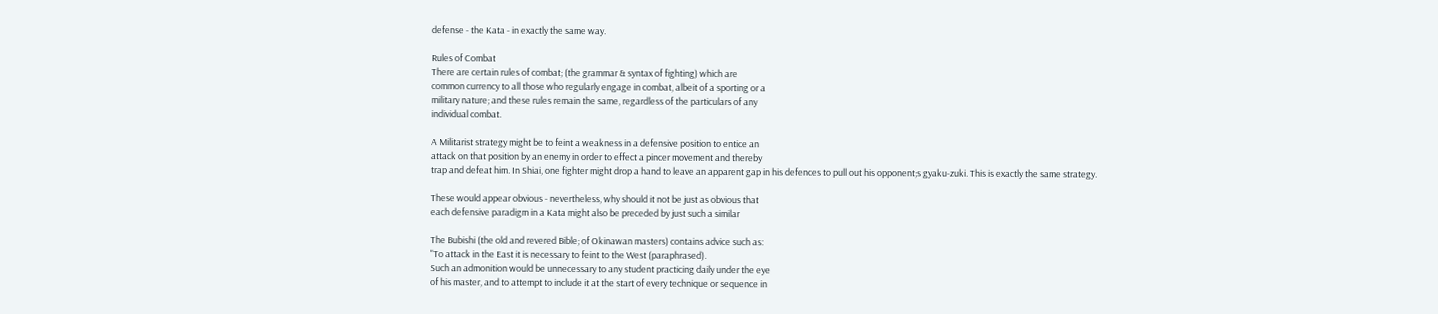defense - the Kata - in exactly the same way.

Rules of Combat
There are certain rules of combat; (the grammar & syntax of fighting) which are
common currency to all those who regularly engage in combat, albeit of a sporting or a
military nature; and these rules remain the same, regardless of the particulars of any
individual combat.

A Militarist strategy might be to feint a weakness in a defensive position to entice an
attack on that position by an enemy in order to effect a pincer movement and thereby
trap and defeat him. In Shiai, one fighter might drop a hand to leave an apparent gap in his defences to pull out his opponent;s gyaku-zuki. This is exactly the same strategy.

These would appear obvious - nevertheless, why should it not be just as obvious that
each defensive paradigm in a Kata might also be preceded by just such a similar

The Bubishi (the old and revered Bible; of Okinawan masters) contains advice such as:
"To attack in the East it is necessary to feint to the West (paraphrased).
Such an admonition would be unnecessary to any student practicing daily under the eye
of his master, and to attempt to include it at the start of every technique or sequence in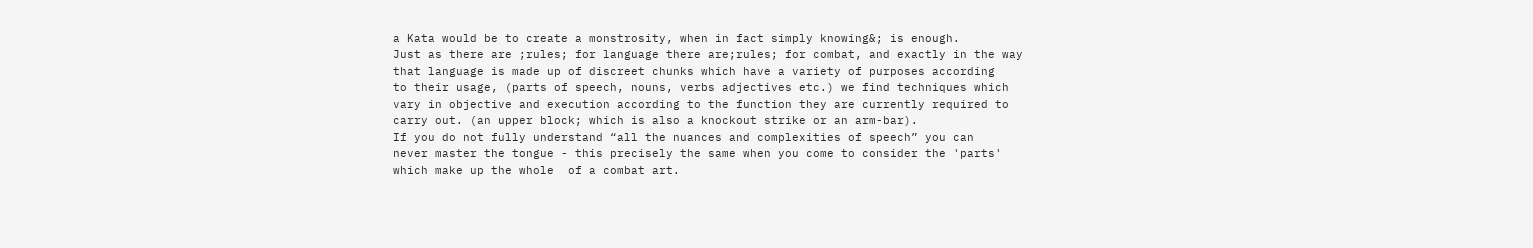a Kata would be to create a monstrosity, when in fact simply knowing&; is enough.
Just as there are ;rules; for language there are;rules; for combat, and exactly in the way
that language is made up of discreet chunks which have a variety of purposes according
to their usage, (parts of speech, nouns, verbs adjectives etc.) we find techniques which
vary in objective and execution according to the function they are currently required to
carry out. (an upper block; which is also a knockout strike or an arm-bar).
If you do not fully understand “all the nuances and complexities of speech” you can
never master the tongue - this precisely the same when you come to consider the 'parts'
which make up the whole  of a combat art.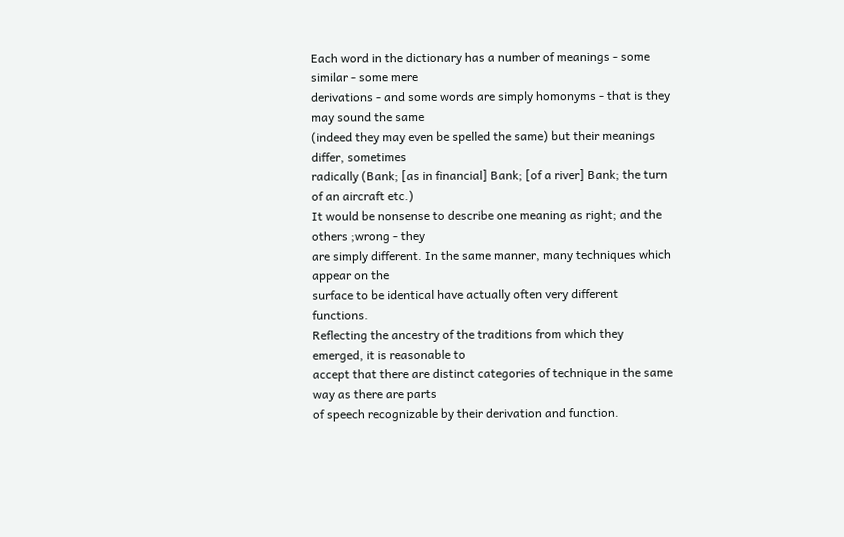Each word in the dictionary has a number of meanings - some similar - some mere
derivations - and some words are simply homonyms - that is they may sound the same
(indeed they may even be spelled the same) but their meanings differ, sometimes
radically (Bank; [as in financial] Bank; [of a river] Bank; the turn of an aircraft etc.)
It would be nonsense to describe one meaning as right; and the others ;wrong - they
are simply different. In the same manner, many techniques which appear on the
surface to be identical have actually often very different functions.
Reflecting the ancestry of the traditions from which they emerged, it is reasonable to
accept that there are distinct categories of technique in the same way as there are parts
of speech recognizable by their derivation and function.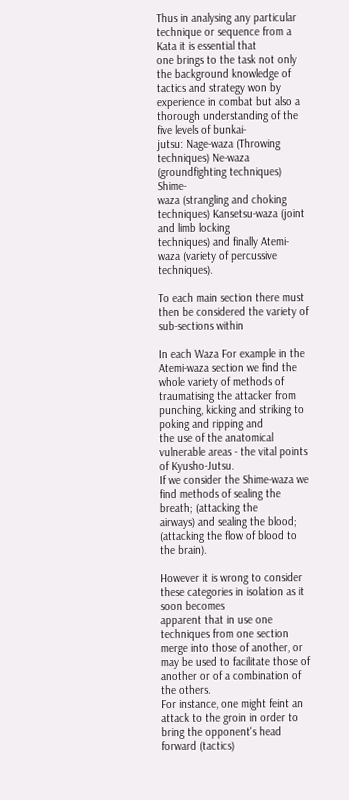Thus in analysing any particular technique or sequence from a Kata it is essential that
one brings to the task not only the background knowledge of tactics and strategy won by
experience in combat but also a thorough understanding of the five levels of bunkai-
jutsu: Nage-waza (Throwing techniques) Ne-waza (groundfighting techniques) Shime-
waza (strangling and choking techniques) Kansetsu-waza (joint and limb locking
techniques) and finally Atemi-waza (variety of percussive techniques).

To each main section there must then be considered the variety of sub-sections within

In each Waza For example in the Atemi-waza section we find the whole variety of methods of
traumatising the attacker from punching, kicking and striking to poking and ripping and
the use of the anatomical vulnerable areas - the vital points of Kyusho-Jutsu.
If we consider the Shime-waza we find methods of sealing the breath; (attacking the
airways) and sealing the blood; (attacking the flow of blood to the brain).

However it is wrong to consider these categories in isolation as it soon becomes
apparent that in use one techniques from one section merge into those of another, or
may be used to facilitate those of another or of a combination of the others.
For instance, one might feint an attack to the groin in order to bring the opponent's head
forward (tactics)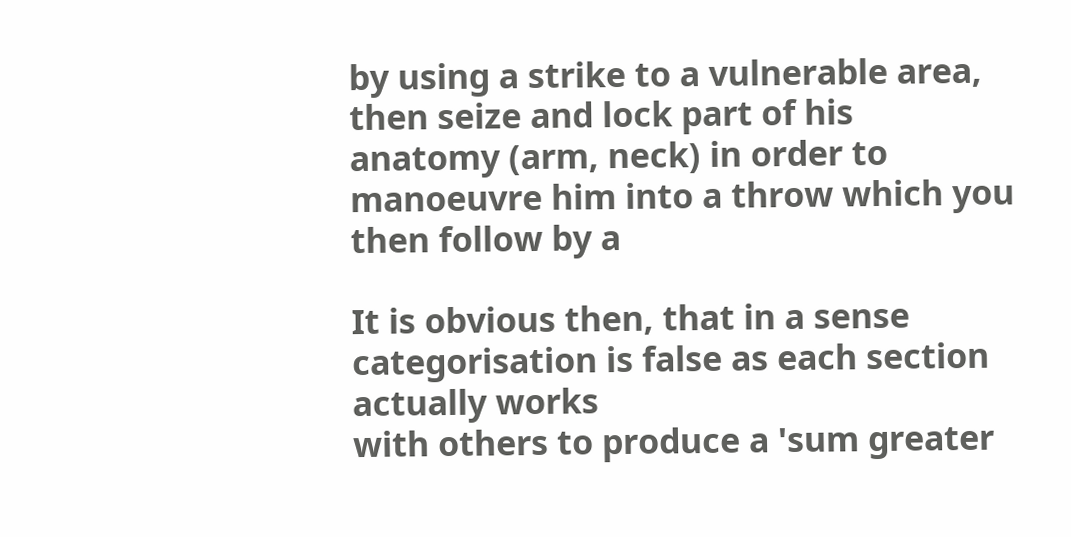by using a strike to a vulnerable area, then seize and lock part of his
anatomy (arm, neck) in order to manoeuvre him into a throw which you then follow by a

It is obvious then, that in a sense categorisation is false as each section actually works
with others to produce a 'sum greater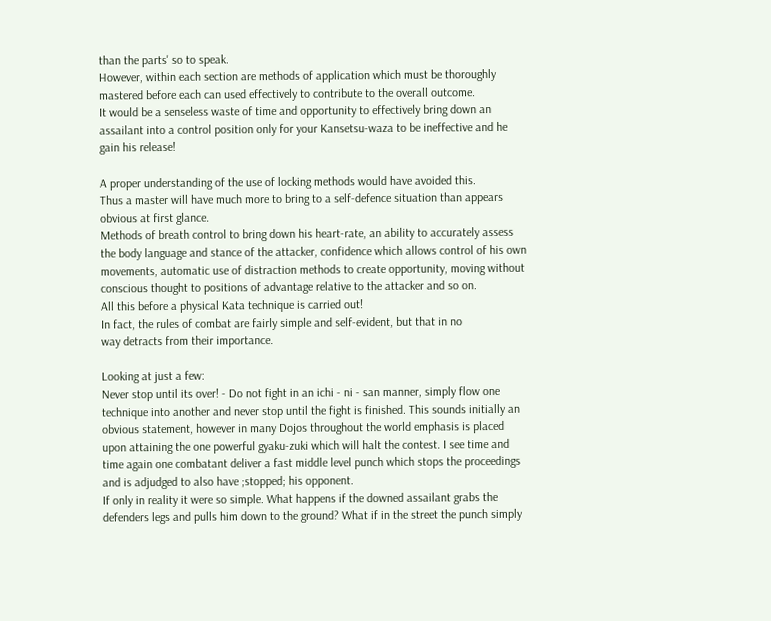than the parts' so to speak.
However, within each section are methods of application which must be thoroughly
mastered before each can used effectively to contribute to the overall outcome.
It would be a senseless waste of time and opportunity to effectively bring down an
assailant into a control position only for your Kansetsu-waza to be ineffective and he
gain his release!

A proper understanding of the use of locking methods would have avoided this.
Thus a master will have much more to bring to a self-defence situation than appears
obvious at first glance.
Methods of breath control to bring down his heart-rate, an ability to accurately assess
the body language and stance of the attacker, confidence which allows control of his own
movements, automatic use of distraction methods to create opportunity, moving without
conscious thought to positions of advantage relative to the attacker and so on.
All this before a physical Kata technique is carried out!
In fact, the rules of combat are fairly simple and self-evident, but that in no
way detracts from their importance.

Looking at just a few:
Never stop until its over! - Do not fight in an ichi - ni - san manner, simply flow one
technique into another and never stop until the fight is finished. This sounds initially an
obvious statement, however in many Dojos throughout the world emphasis is placed
upon attaining the one powerful gyaku-zuki which will halt the contest. I see time and
time again one combatant deliver a fast middle level punch which stops the proceedings
and is adjudged to also have ;stopped; his opponent.
If only in reality it were so simple. What happens if the downed assailant grabs the
defenders legs and pulls him down to the ground? What if in the street the punch simply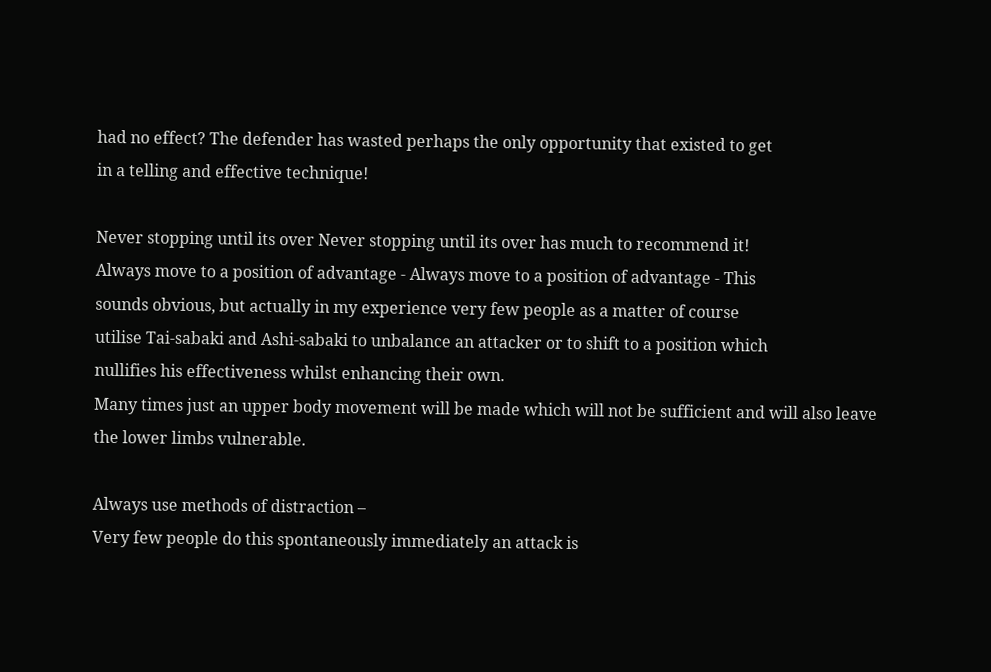had no effect? The defender has wasted perhaps the only opportunity that existed to get
in a telling and effective technique!

Never stopping until its over Never stopping until its over has much to recommend it!
Always move to a position of advantage - Always move to a position of advantage - This
sounds obvious, but actually in my experience very few people as a matter of course
utilise Tai-sabaki and Ashi-sabaki to unbalance an attacker or to shift to a position which
nullifies his effectiveness whilst enhancing their own.
Many times just an upper body movement will be made which will not be sufficient and will also leave the lower limbs vulnerable.

Always use methods of distraction –
Very few people do this spontaneously immediately an attack is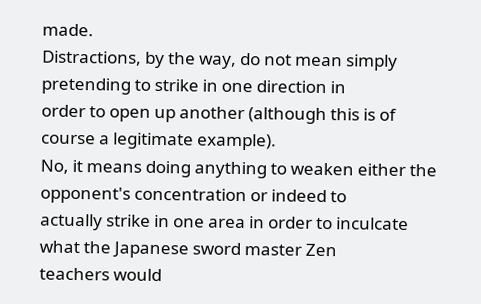made.
Distractions, by the way, do not mean simply pretending to strike in one direction in
order to open up another (although this is of course a legitimate example).
No, it means doing anything to weaken either the opponent's concentration or indeed to
actually strike in one area in order to inculcate what the Japanese sword master Zen
teachers would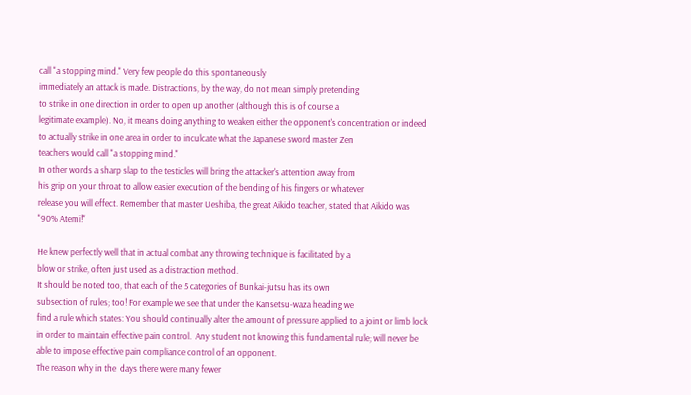call "a stopping mind." Very few people do this spontaneously
immediately an attack is made. Distractions, by the way, do not mean simply pretending
to strike in one direction in order to open up another (although this is of course a
legitimate example). No, it means doing anything to weaken either the opponent's concentration or indeed to actually strike in one area in order to inculcate what the Japanese sword master Zen
teachers would call "a stopping mind."
In other words a sharp slap to the testicles will bring the attacker's attention away from
his grip on your throat to allow easier execution of the bending of his fingers or whatever
release you will effect. Remember that master Ueshiba, the great Aikido teacher, stated that Aikido was "90% Atemi!"

He knew perfectly well that in actual combat any throwing technique is facilitated by a
blow or strike, often just used as a distraction method.
It should be noted too, that each of the 5 categories of Bunkai-jutsu has its own
subsection of rules; too! For example we see that under the Kansetsu-waza heading we
find a rule which states: You should continually alter the amount of pressure applied to a joint or limb lock in order to maintain effective pain control.  Any student not knowing this fundamental rule; will never be able to impose effective pain compliance control of an opponent.
The reason why in the  days there were many fewer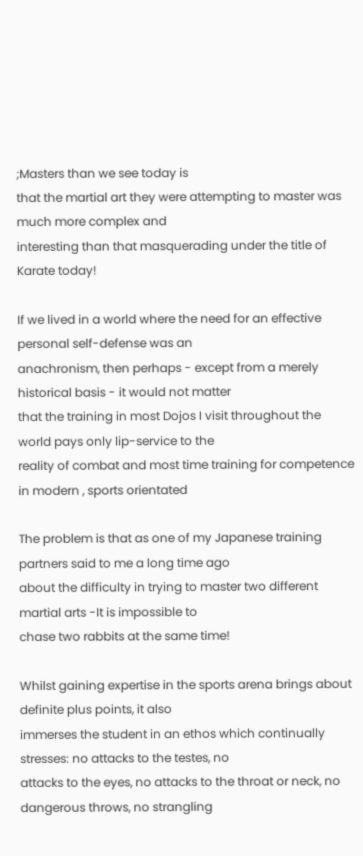;Masters than we see today is
that the martial art they were attempting to master was much more complex and
interesting than that masquerading under the title of Karate today!

If we lived in a world where the need for an effective personal self-defense was an
anachronism, then perhaps - except from a merely historical basis - it would not matter
that the training in most Dojos I visit throughout the world pays only lip-service to the
reality of combat and most time training for competence in modern , sports orientated

The problem is that as one of my Japanese training partners said to me a long time ago
about the difficulty in trying to master two different martial arts -It is impossible to
chase two rabbits at the same time!

Whilst gaining expertise in the sports arena brings about definite plus points, it also
immerses the student in an ethos which continually stresses: no attacks to the testes, no
attacks to the eyes, no attacks to the throat or neck, no dangerous throws, no strangling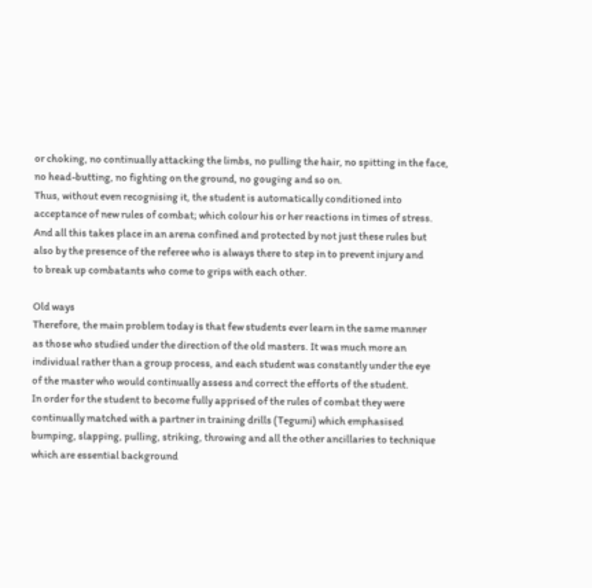or choking, no continually attacking the limbs, no pulling the hair, no spitting in the face,
no head-butting, no fighting on the ground, no gouging and so on.
Thus, without even recognising it, the student is automatically conditioned into
acceptance of new rules of combat; which colour his or her reactions in times of stress.
And all this takes place in an arena confined and protected by not just these rules but
also by the presence of the referee who is always there to step in to prevent injury and
to break up combatants who come to grips with each other.

Old ways
Therefore, the main problem today is that few students ever learn in the same manner
as those who studied under the direction of the old masters. It was much more an
individual rather than a group process, and each student was constantly under the eye
of the master who would continually assess and correct the efforts of the student.
In order for the student to become fully apprised of the rules of combat they were
continually matched with a partner in training drills (Tegumi) which emphasised
bumping, slapping, pulling, striking, throwing and all the other ancillaries to technique
which are essential background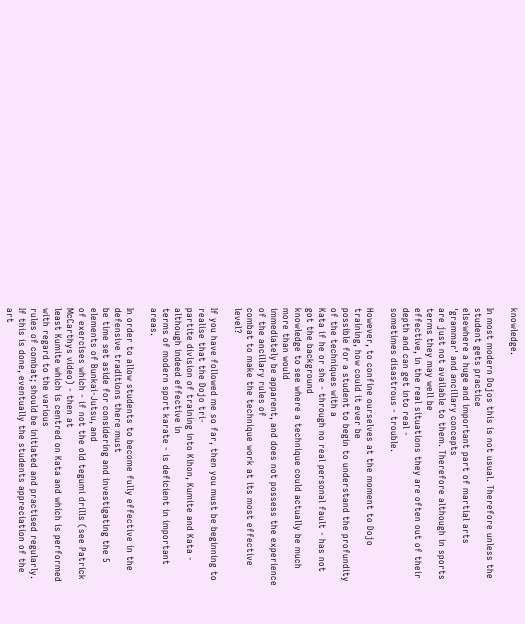knowledge.

In most modern Dojos this is not usual. Therefore unless the student gets practice
elsewhere a huge and important part of martial arts 'grammar' and ancillary concepts
are just not available to them. Therefore although in sports terms they may well be
effective, in the real situations they are often out of their depth and can get into real -
sometimes disastrous - trouble.

However, to confine ourselves at the moment to Dojo training, how could it ever be
possible for a student to begin to understand the profundity of the techniques with a
Kata if he or she - through no real personal fault - has not got the background
knowledge to see where a technique could actually be much more than would
immediately be apparent, and does not possess the experience of the ancillary rules of
combat to make the technique work at its most effective level?

If you have followed me so far, then you must be beginning to realise that the Dojo tri-
partite division of training into Kihon, Kumite and Kata - although indeed effective in
terms of modern sport karate - is deficient in important areas.

In order to allow students to become fully effective in the defensive traditions there must
be time set aside for considering and investigating the 5 elements of Bunkai-Jutsu, and
of exercises which - if not the old tegumi drills (see Patrick McCarthys video) - then at
least Kumite which is centred on Kata and which is performed with regard to the various
rules of combat; should be initiated and practised regularly.
If this is done, eventually the students appreciation of the art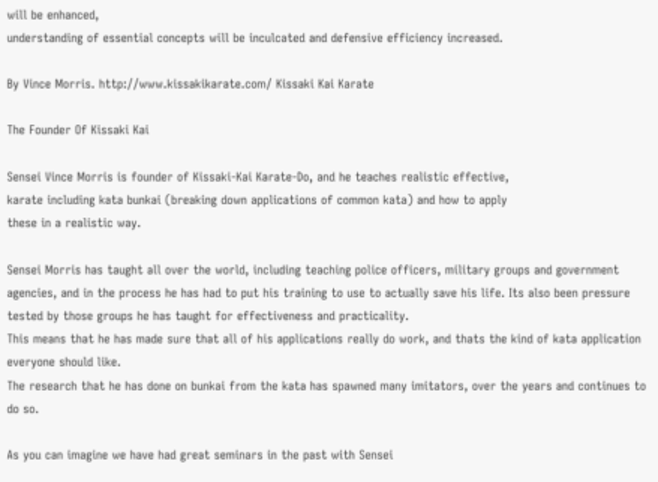will be enhanced,
understanding of essential concepts will be inculcated and defensive efficiency increased.

By Vince Morris. http://www.kissakikarate.com/ Kissaki Kai Karate

The Founder Of Kissaki Kai

Sensei Vince Morris is founder of Kissaki-Kai Karate-Do, and he teaches realistic effective,
karate including kata bunkai (breaking down applications of common kata) and how to apply
these in a realistic way.

Sensei Morris has taught all over the world, including teaching police officers, military groups and government agencies, and in the process he has had to put his training to use to actually save his life. Its also been pressure tested by those groups he has taught for effectiveness and practicality.
This means that he has made sure that all of his applications really do work, and thats the kind of kata application everyone should like.
The research that he has done on bunkai from the kata has spawned many imitators, over the years and continues to do so.

As you can imagine we have had great seminars in the past with Sensei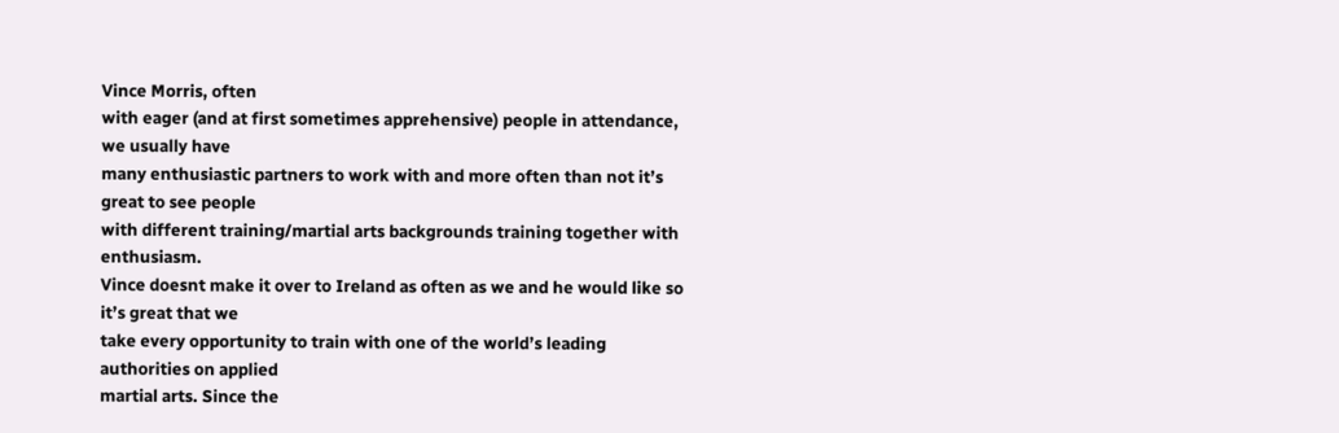Vince Morris, often
with eager (and at first sometimes apprehensive) people in attendance, we usually have
many enthusiastic partners to work with and more often than not it’s great to see people
with different training/martial arts backgrounds training together with enthusiasm.
Vince doesnt make it over to Ireland as often as we and he would like so it’s great that we
take every opportunity to train with one of the world’s leading authorities on applied
martial arts. Since the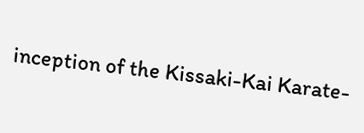inception of the Kissaki-Kai Karate-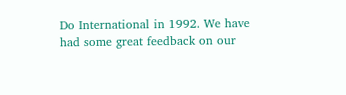Do International in 1992. We have
had some great feedback on our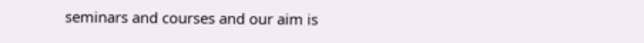seminars and courses and our aim is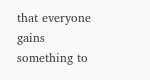that everyone gains
something to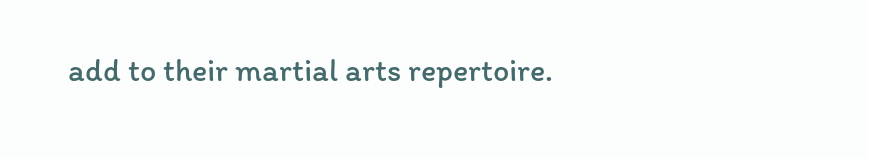add to their martial arts repertoire.